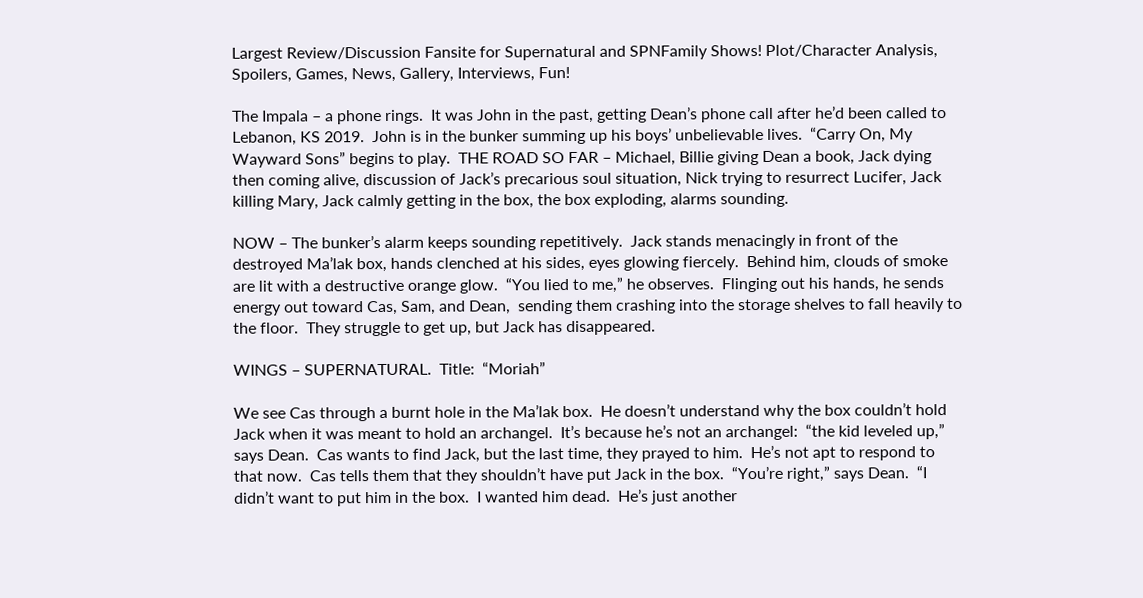Largest Review/Discussion Fansite for Supernatural and SPNFamily Shows! Plot/Character Analysis, Spoilers, Games, News, Gallery, Interviews, Fun!

The Impala – a phone rings.  It was John in the past, getting Dean’s phone call after he’d been called to Lebanon, KS 2019.  John is in the bunker summing up his boys’ unbelievable lives.  “Carry On, My Wayward Sons” begins to play.  THE ROAD SO FAR – Michael, Billie giving Dean a book, Jack dying then coming alive, discussion of Jack’s precarious soul situation, Nick trying to resurrect Lucifer, Jack killing Mary, Jack calmly getting in the box, the box exploding, alarms sounding.

NOW – The bunker’s alarm keeps sounding repetitively.  Jack stands menacingly in front of the destroyed Ma’lak box, hands clenched at his sides, eyes glowing fiercely.  Behind him, clouds of smoke are lit with a destructive orange glow.  “You lied to me,” he observes.  Flinging out his hands, he sends energy out toward Cas, Sam, and Dean,  sending them crashing into the storage shelves to fall heavily to the floor.  They struggle to get up, but Jack has disappeared.

WINGS – SUPERNATURAL.  Title:  “Moriah”

We see Cas through a burnt hole in the Ma’lak box.  He doesn’t understand why the box couldn’t hold Jack when it was meant to hold an archangel.  It’s because he’s not an archangel:  “the kid leveled up,” says Dean.  Cas wants to find Jack, but the last time, they prayed to him.  He’s not apt to respond to that now.  Cas tells them that they shouldn’t have put Jack in the box.  “You’re right,” says Dean.  “I didn’t want to put him in the box.  I wanted him dead.  He’s just another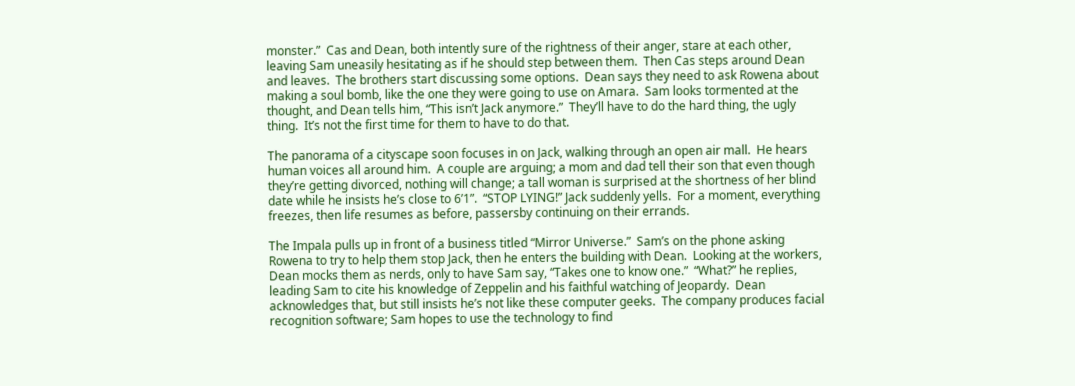monster.”  Cas and Dean, both intently sure of the rightness of their anger, stare at each other, leaving Sam uneasily hesitating as if he should step between them.  Then Cas steps around Dean and leaves.  The brothers start discussing some options.  Dean says they need to ask Rowena about making a soul bomb, like the one they were going to use on Amara.  Sam looks tormented at the thought, and Dean tells him, “This isn’t Jack anymore.”  They’ll have to do the hard thing, the ugly thing.  It’s not the first time for them to have to do that.

The panorama of a cityscape soon focuses in on Jack, walking through an open air mall.  He hears human voices all around him.  A couple are arguing; a mom and dad tell their son that even though they’re getting divorced, nothing will change; a tall woman is surprised at the shortness of her blind date while he insists he’s close to 6’1”.  “STOP LYING!” Jack suddenly yells.  For a moment, everything freezes, then life resumes as before, passersby continuing on their errands.

The Impala pulls up in front of a business titled “Mirror Universe.”  Sam’s on the phone asking Rowena to try to help them stop Jack, then he enters the building with Dean.  Looking at the workers, Dean mocks them as nerds, only to have Sam say, “Takes one to know one.”  “What?” he replies, leading Sam to cite his knowledge of Zeppelin and his faithful watching of Jeopardy.  Dean acknowledges that, but still insists he’s not like these computer geeks.  The company produces facial recognition software; Sam hopes to use the technology to find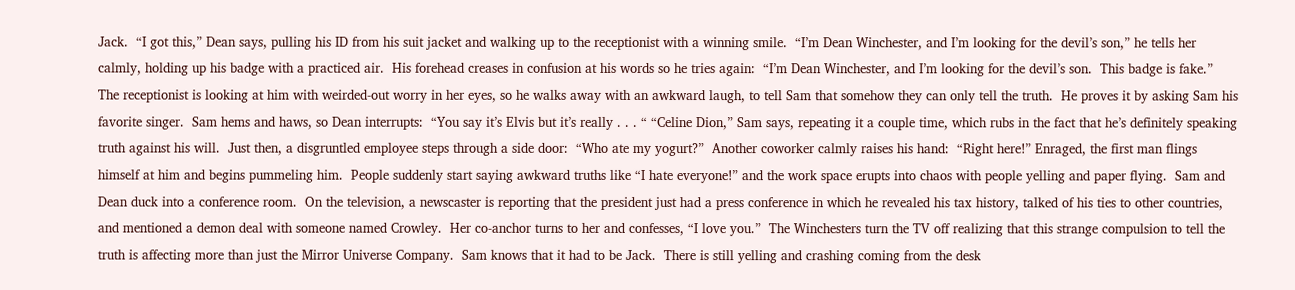Jack.  “I got this,” Dean says, pulling his ID from his suit jacket and walking up to the receptionist with a winning smile.  “I’m Dean Winchester, and I’m looking for the devil’s son,” he tells her calmly, holding up his badge with a practiced air.  His forehead creases in confusion at his words so he tries again:  “I’m Dean Winchester, and I’m looking for the devil’s son.  This badge is fake.”  The receptionist is looking at him with weirded-out worry in her eyes, so he walks away with an awkward laugh, to tell Sam that somehow they can only tell the truth.  He proves it by asking Sam his favorite singer.  Sam hems and haws, so Dean interrupts:  “You say it’s Elvis but it’s really . . . “ “Celine Dion,” Sam says, repeating it a couple time, which rubs in the fact that he’s definitely speaking truth against his will.  Just then, a disgruntled employee steps through a side door:  “Who ate my yogurt?”  Another coworker calmly raises his hand:  “Right here!” Enraged, the first man flings himself at him and begins pummeling him.  People suddenly start saying awkward truths like “I hate everyone!” and the work space erupts into chaos with people yelling and paper flying.  Sam and Dean duck into a conference room.  On the television, a newscaster is reporting that the president just had a press conference in which he revealed his tax history, talked of his ties to other countries, and mentioned a demon deal with someone named Crowley.  Her co-anchor turns to her and confesses, “I love you.”  The Winchesters turn the TV off realizing that this strange compulsion to tell the truth is affecting more than just the Mirror Universe Company.  Sam knows that it had to be Jack.  There is still yelling and crashing coming from the desk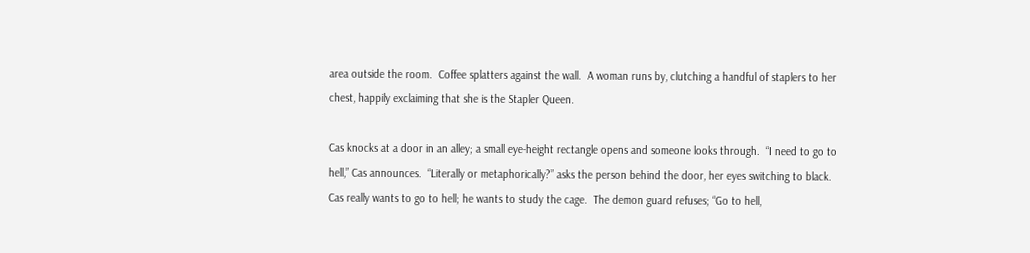area outside the room.  Coffee splatters against the wall.  A woman runs by, clutching a handful of staplers to her chest, happily exclaiming that she is the Stapler Queen.

Cas knocks at a door in an alley; a small eye-height rectangle opens and someone looks through.  “I need to go to hell,” Cas announces.  “Literally or metaphorically?” asks the person behind the door, her eyes switching to black.  Cas really wants to go to hell; he wants to study the cage.  The demon guard refuses; “Go to hell,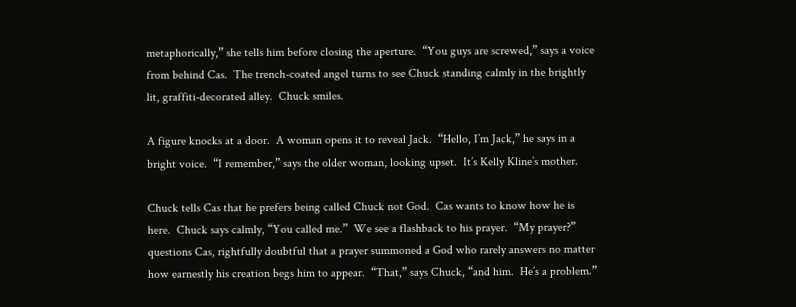metaphorically,” she tells him before closing the aperture.  “You guys are screwed,” says a voice from behind Cas.  The trench-coated angel turns to see Chuck standing calmly in the brightly lit, graffiti-decorated alley.  Chuck smiles.

A figure knocks at a door.  A woman opens it to reveal Jack.  “Hello, I’m Jack,” he says in a bright voice.  “I remember,” says the older woman, looking upset.  It’s Kelly Kline’s mother.

Chuck tells Cas that he prefers being called Chuck not God.  Cas wants to know how he is here.  Chuck says calmly, “You called me.”  We see a flashback to his prayer.  “My prayer?” questions Cas, rightfully doubtful that a prayer summoned a God who rarely answers no matter how earnestly his creation begs him to appear.  “That,” says Chuck, “and him.  He’s a problem.”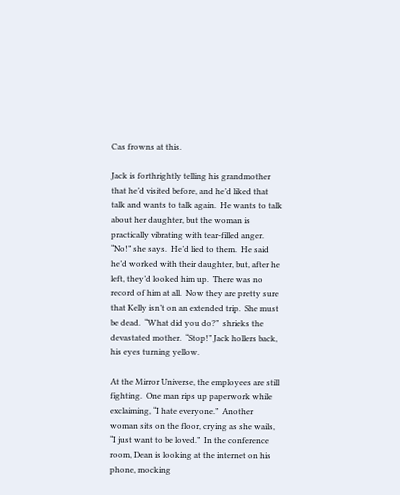Cas frowns at this.

Jack is forthrightly telling his grandmother that he’d visited before, and he’d liked that talk and wants to talk again.  He wants to talk about her daughter, but the woman is practically vibrating with tear-filled anger.  “No!” she says.  He’d lied to them.  He said he’d worked with their daughter, but, after he left, they’d looked him up.  There was no record of him at all.  Now they are pretty sure that Kelly isn’t on an extended trip.  She must be dead.  “What did you do?”  shrieks the devastated mother.  “Stop!” Jack hollers back, his eyes turning yellow.

At the Mirror Universe, the employees are still fighting.  One man rips up paperwork while exclaiming, “I hate everyone.”  Another woman sits on the floor, crying as she wails, “I just want to be loved.”  In the conference room, Dean is looking at the internet on his phone, mocking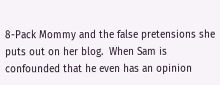8-Pack Mommy and the false pretensions she puts out on her blog.  When Sam is confounded that he even has an opinion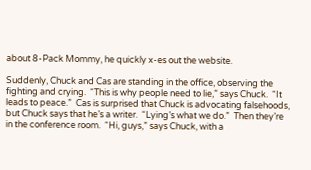about 8-Pack Mommy, he quickly x-es out the website.

Suddenly, Chuck and Cas are standing in the office, observing the fighting and crying.  “This is why people need to lie,” says Chuck.  “It leads to peace.”  Cas is surprised that Chuck is advocating falsehoods, but Chuck says that he’s a writer.  “Lying’s what we do.”  Then they’re in the conference room.  “Hi, guys,” says Chuck, with a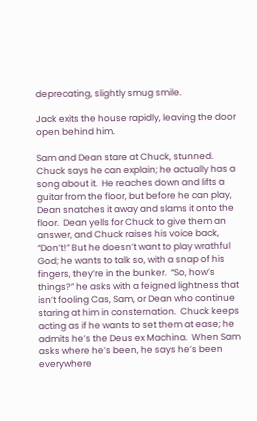deprecating, slightly smug smile.

Jack exits the house rapidly, leaving the door open behind him.

Sam and Dean stare at Chuck, stunned.  Chuck says he can explain; he actually has a song about it.  He reaches down and lifts a guitar from the floor, but before he can play, Dean snatches it away and slams it onto the floor.  Dean yells for Chuck to give them an answer, and Chuck raises his voice back, “Don’t!” But he doesn’t want to play wrathful God; he wants to talk so, with a snap of his fingers, they’re in the bunker.  “So, how’s things?” he asks with a feigned lightness that isn’t fooling Cas, Sam, or Dean who continue staring at him in consternation.  Chuck keeps acting as if he wants to set them at ease; he admits he’s the Deus ex Machina.  When Sam asks where he’s been, he says he’s been everywhere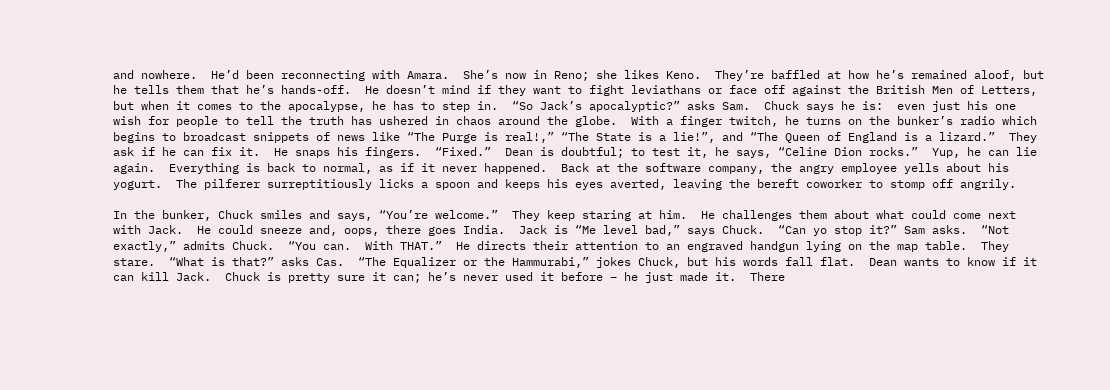and nowhere.  He’d been reconnecting with Amara.  She’s now in Reno; she likes Keno.  They’re baffled at how he’s remained aloof, but he tells them that he’s hands-off.  He doesn’t mind if they want to fight leviathans or face off against the British Men of Letters, but when it comes to the apocalypse, he has to step in.  “So Jack’s apocalyptic?” asks Sam.  Chuck says he is:  even just his one wish for people to tell the truth has ushered in chaos around the globe.  With a finger twitch, he turns on the bunker’s radio which begins to broadcast snippets of news like “The Purge is real!,” “The State is a lie!”, and “The Queen of England is a lizard.”  They ask if he can fix it.  He snaps his fingers.  “Fixed.”  Dean is doubtful; to test it, he says, “Celine Dion rocks.”  Yup, he can lie again.  Everything is back to normal, as if it never happened.  Back at the software company, the angry employee yells about his yogurt.  The pilferer surreptitiously licks a spoon and keeps his eyes averted, leaving the bereft coworker to stomp off angrily.

In the bunker, Chuck smiles and says, “You’re welcome.”  They keep staring at him.  He challenges them about what could come next with Jack.  He could sneeze and, oops, there goes India.  Jack is “Me level bad,” says Chuck.  “Can yo stop it?” Sam asks.  “Not exactly,” admits Chuck.  “You can.  With THAT.”  He directs their attention to an engraved handgun lying on the map table.  They stare.  “What is that?” asks Cas.  “The Equalizer or the Hammurabi,” jokes Chuck, but his words fall flat.  Dean wants to know if it can kill Jack.  Chuck is pretty sure it can; he’s never used it before – he just made it.  There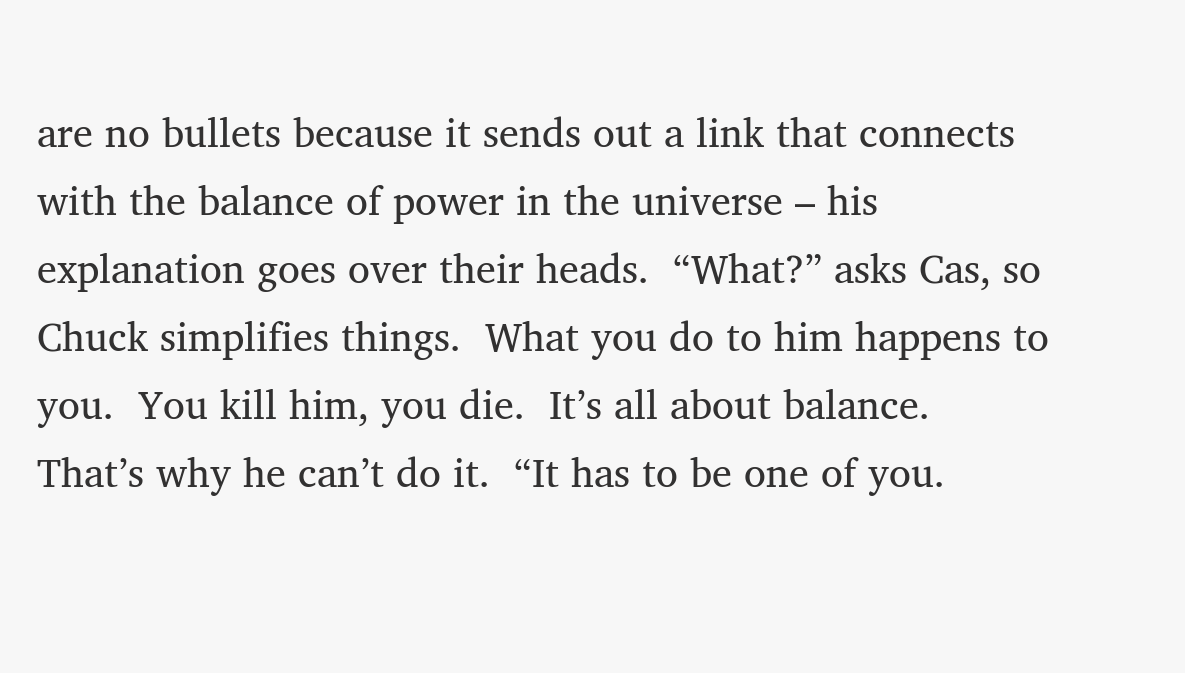are no bullets because it sends out a link that connects with the balance of power in the universe – his explanation goes over their heads.  “What?” asks Cas, so Chuck simplifies things.  What you do to him happens to you.  You kill him, you die.  It’s all about balance.  That’s why he can’t do it.  “It has to be one of you.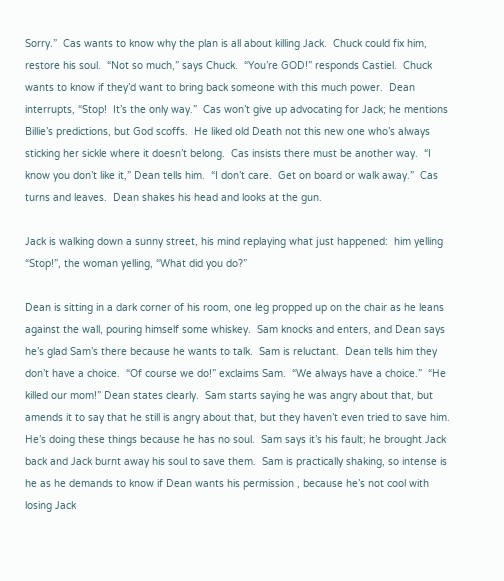Sorry.”  Cas wants to know why the plan is all about killing Jack.  Chuck could fix him, restore his soul.  “Not so much,” says Chuck.  “You’re GOD!” responds Castiel.  Chuck wants to know if they’d want to bring back someone with this much power.  Dean interrupts, “Stop!  It’s the only way.”  Cas won’t give up advocating for Jack; he mentions Billie’s predictions, but God scoffs.  He liked old Death not this new one who’s always sticking her sickle where it doesn’t belong.  Cas insists there must be another way.  “I know you don’t like it,” Dean tells him.  “I don’t care.  Get on board or walk away.”  Cas turns and leaves.  Dean shakes his head and looks at the gun.

Jack is walking down a sunny street, his mind replaying what just happened:  him yelling “Stop!”, the woman yelling, “What did you do?”

Dean is sitting in a dark corner of his room, one leg propped up on the chair as he leans against the wall, pouring himself some whiskey.  Sam knocks and enters, and Dean says he’s glad Sam’s there because he wants to talk.  Sam is reluctant.  Dean tells him they don’t have a choice.  “Of course we do!” exclaims Sam.  “We always have a choice.”  “He killed our mom!” Dean states clearly.  Sam starts saying he was angry about that, but amends it to say that he still is angry about that, but they haven’t even tried to save him.  He’s doing these things because he has no soul.  Sam says it’s his fault; he brought Jack back and Jack burnt away his soul to save them.  Sam is practically shaking, so intense is he as he demands to know if Dean wants his permission , because he’s not cool with losing Jack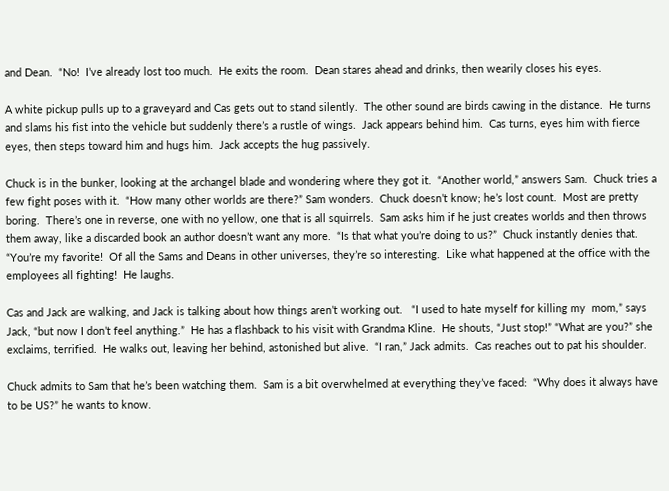and Dean.  “No!  I’ve already lost too much.  He exits the room.  Dean stares ahead and drinks, then wearily closes his eyes.

A white pickup pulls up to a graveyard and Cas gets out to stand silently.  The other sound are birds cawing in the distance.  He turns and slams his fist into the vehicle but suddenly there’s a rustle of wings.  Jack appears behind him.  Cas turns, eyes him with fierce eyes, then steps toward him and hugs him.  Jack accepts the hug passively.

Chuck is in the bunker, looking at the archangel blade and wondering where they got it.  “Another world,” answers Sam.  Chuck tries a few fight poses with it.  “How many other worlds are there?” Sam wonders.  Chuck doesn’t know; he’s lost count.  Most are pretty boring.  There’s one in reverse, one with no yellow, one that is all squirrels.  Sam asks him if he just creates worlds and then throws them away, like a discarded book an author doesn’t want any more.  “Is that what you’re doing to us?”  Chuck instantly denies that.  “You’re my favorite!  Of all the Sams and Deans in other universes, they’re so interesting.  Like what happened at the office with the employees all fighting!  He laughs.

Cas and Jack are walking, and Jack is talking about how things aren’t working out.   “I used to hate myself for killing my  mom,” says Jack, “but now I don’t feel anything.”  He has a flashback to his visit with Grandma Kline.  He shouts, “Just stop!” “What are you?” she exclaims, terrified.  He walks out, leaving her behind, astonished but alive.  “I ran,” Jack admits.  Cas reaches out to pat his shoulder.

Chuck admits to Sam that he’s been watching them.  Sam is a bit overwhelmed at everything they’ve faced:  “Why does it always have to be US?” he wants to know.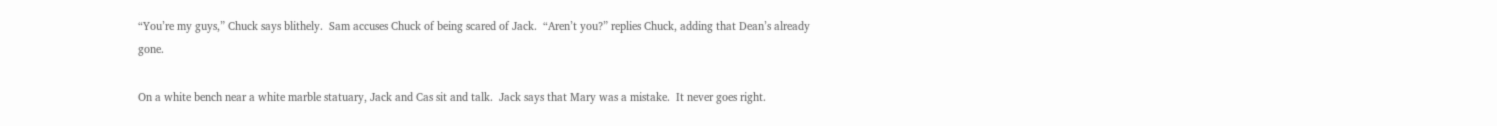“You’re my guys,” Chuck says blithely.  Sam accuses Chuck of being scared of Jack.  “Aren’t you?” replies Chuck, adding that Dean’s already gone.

On a white bench near a white marble statuary, Jack and Cas sit and talk.  Jack says that Mary was a mistake.  It never goes right.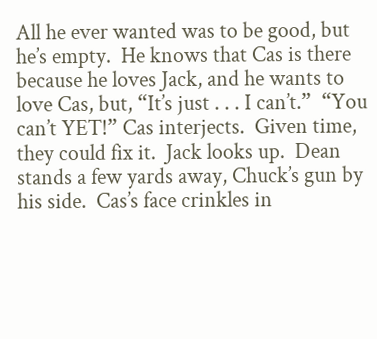All he ever wanted was to be good, but he’s empty.  He knows that Cas is there because he loves Jack, and he wants to love Cas, but, “It’s just . . . I can’t.”  “You can’t YET!” Cas interjects.  Given time, they could fix it.  Jack looks up.  Dean stands a few yards away, Chuck’s gun by his side.  Cas’s face crinkles in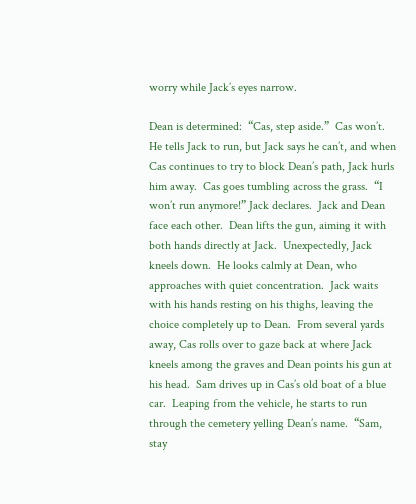worry while Jack’s eyes narrow.

Dean is determined:  “Cas, step aside.”  Cas won’t.  He tells Jack to run, but Jack says he can’t, and when Cas continues to try to block Dean’s path, Jack hurls him away.  Cas goes tumbling across the grass.  “I won’t run anymore!” Jack declares.  Jack and Dean face each other.  Dean lifts the gun, aiming it with both hands directly at Jack.  Unexpectedly, Jack kneels down.  He looks calmly at Dean, who approaches with quiet concentration.  Jack waits with his hands resting on his thighs, leaving the choice completely up to Dean.  From several yards away, Cas rolls over to gaze back at where Jack kneels among the graves and Dean points his gun at his head.  Sam drives up in Cas’s old boat of a blue car.  Leaping from the vehicle, he starts to run through the cemetery yelling Dean’s name.  “Sam, stay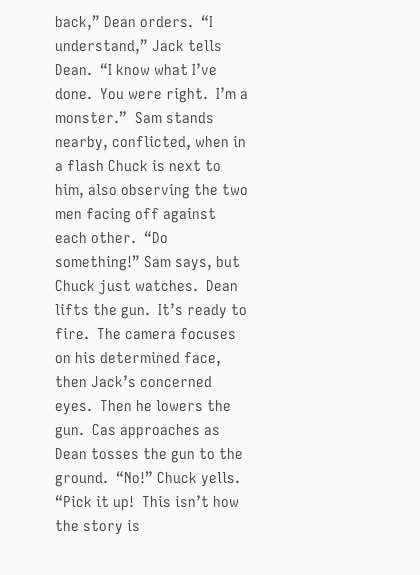back,” Dean orders.  “I understand,” Jack tells Dean.  “I know what I’ve done.  You were right.  I’m a monster.”  Sam stands nearby, conflicted, when in a flash Chuck is next to him, also observing the two men facing off against each other.  “Do something!” Sam says, but Chuck just watches.  Dean lifts the gun.  It’s ready to fire.  The camera focuses on his determined face, then Jack’s concerned eyes.  Then he lowers the gun.  Cas approaches as Dean tosses the gun to the ground.  “No!” Chuck yells.  “Pick it up!  This isn’t how the story is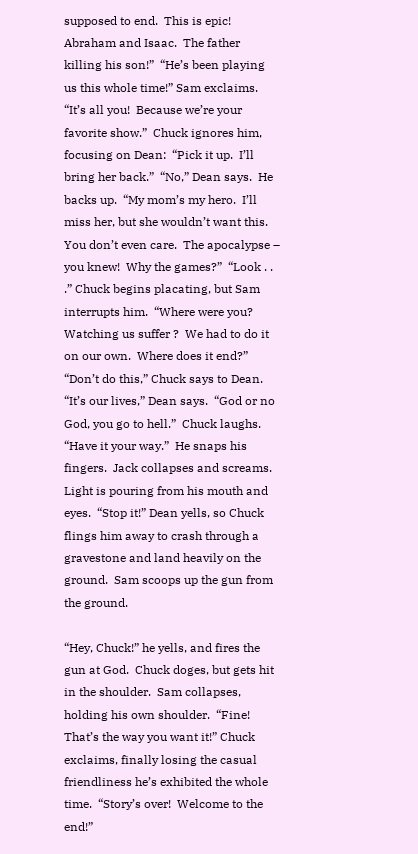supposed to end.  This is epic!  Abraham and Isaac.  The father killing his son!”  “He’s been playing us this whole time!” Sam exclaims.  “It’s all you!  Because we’re your favorite show.”  Chuck ignores him, focusing on Dean:  “Pick it up.  I’ll bring her back.”  “No,” Dean says.  He backs up.  “My mom’s my hero.  I’ll miss her, but she wouldn’t want this.  You don’t even care.  The apocalypse – you knew!  Why the games?”  “Look . . .” Chuck begins placating, but Sam interrupts him.  “Where were you?  Watching us suffer ?  We had to do it on our own.  Where does it end?”  “Don’t do this,” Chuck says to Dean.  “It’s our lives,” Dean says.  “God or no God, you go to hell.”  Chuck laughs.  “Have it your way.”  He snaps his fingers.  Jack collapses and screams.  Light is pouring from his mouth and eyes.  “Stop it!” Dean yells, so Chuck flings him away to crash through a gravestone and land heavily on the ground.  Sam scoops up the gun from the ground.

“Hey, Chuck!” he yells, and fires the gun at God.  Chuck doges, but gets hit in the shoulder.  Sam collapses, holding his own shoulder.  “Fine!  That’s the way you want it!” Chuck exclaims, finally losing the casual friendliness he’s exhibited the whole time.  “Story’s over!  Welcome to the end!”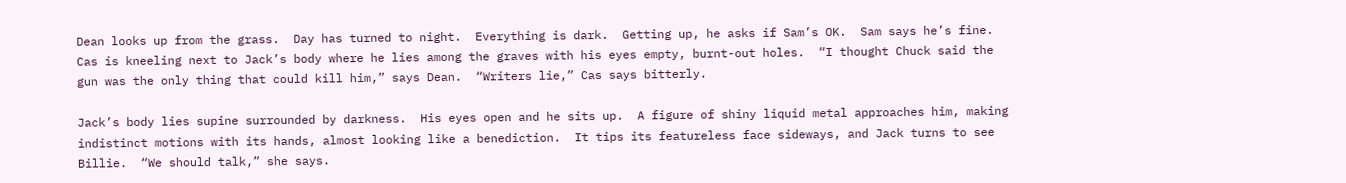Dean looks up from the grass.  Day has turned to night.  Everything is dark.  Getting up, he asks if Sam’s OK.  Sam says he’s fine.  Cas is kneeling next to Jack’s body where he lies among the graves with his eyes empty, burnt-out holes.  “I thought Chuck said the gun was the only thing that could kill him,” says Dean.  “Writers lie,” Cas says bitterly.

Jack’s body lies supine surrounded by darkness.  His eyes open and he sits up.  A figure of shiny liquid metal approaches him, making indistinct motions with its hands, almost looking like a benediction.  It tips its featureless face sideways, and Jack turns to see Billie.  “We should talk,” she says.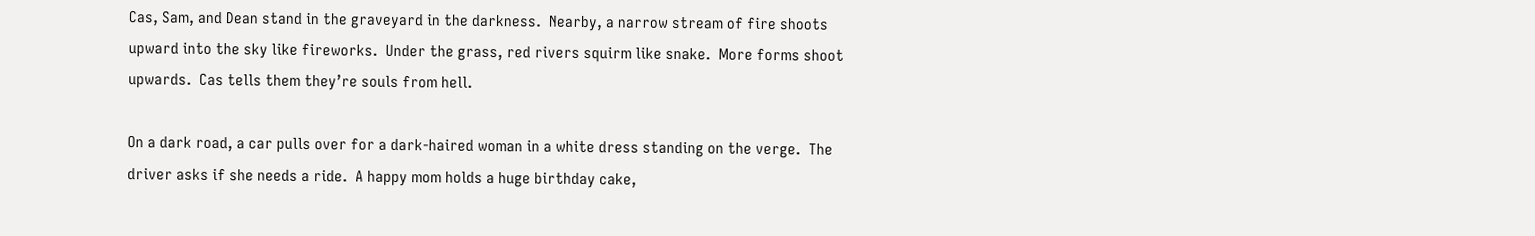Cas, Sam, and Dean stand in the graveyard in the darkness.  Nearby, a narrow stream of fire shoots upward into the sky like fireworks.  Under the grass, red rivers squirm like snake.  More forms shoot upwards.  Cas tells them they’re souls from hell.

On a dark road, a car pulls over for a dark-haired woman in a white dress standing on the verge.  The driver asks if she needs a ride.  A happy mom holds a huge birthday cake,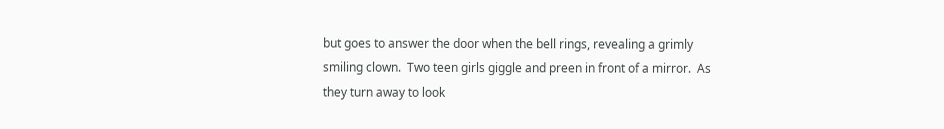but goes to answer the door when the bell rings, revealing a grimly smiling clown.  Two teen girls giggle and preen in front of a mirror.  As they turn away to look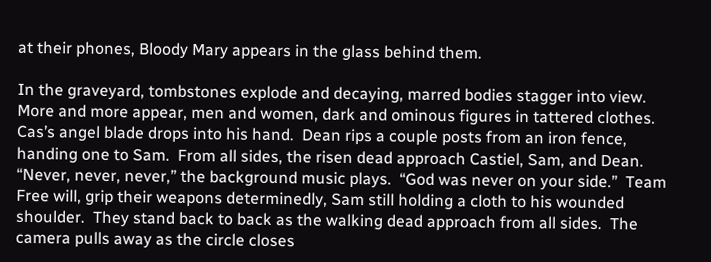at their phones, Bloody Mary appears in the glass behind them.

In the graveyard, tombstones explode and decaying, marred bodies stagger into view.  More and more appear, men and women, dark and ominous figures in tattered clothes.  Cas’s angel blade drops into his hand.  Dean rips a couple posts from an iron fence, handing one to Sam.  From all sides, the risen dead approach Castiel, Sam, and Dean.  “Never, never, never,” the background music plays.  “God was never on your side.”  Team Free will, grip their weapons determinedly, Sam still holding a cloth to his wounded shoulder.  They stand back to back as the walking dead approach from all sides.  The camera pulls away as the circle closes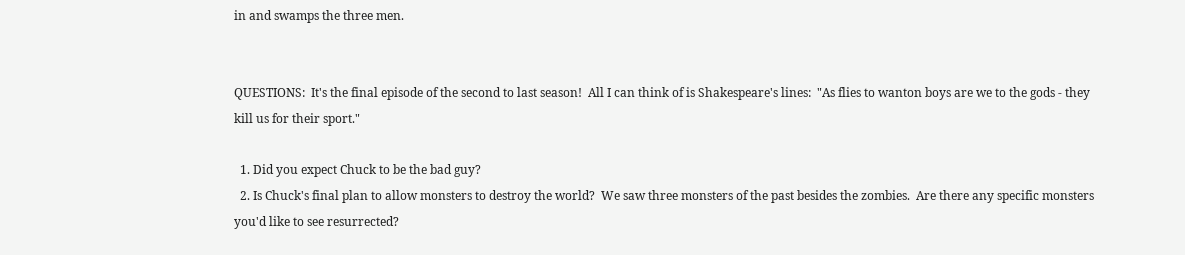in and swamps the three men.


QUESTIONS:  It's the final episode of the second to last season!  All I can think of is Shakespeare's lines:  "As flies to wanton boys are we to the gods - they kill us for their sport."

  1. Did you expect Chuck to be the bad guy?
  2. Is Chuck's final plan to allow monsters to destroy the world?  We saw three monsters of the past besides the zombies.  Are there any specific monsters you'd like to see resurrected?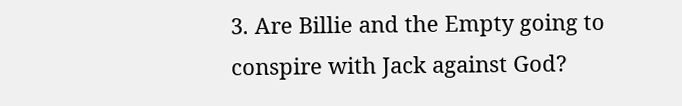3. Are Billie and the Empty going to conspire with Jack against God?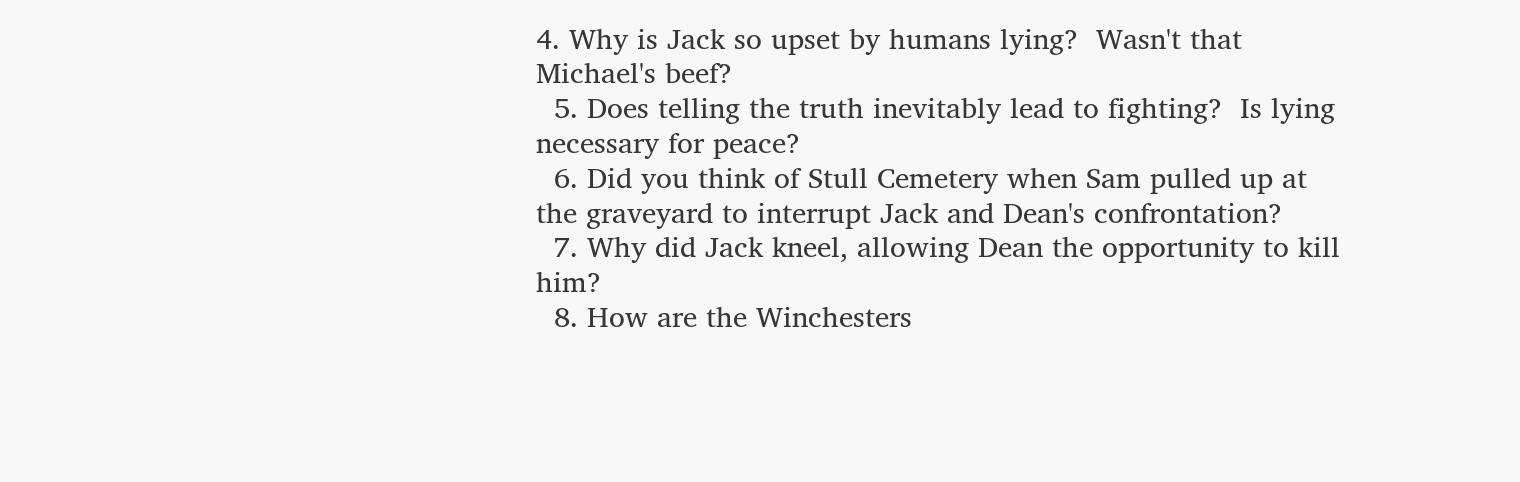4. Why is Jack so upset by humans lying?  Wasn't that Michael's beef?
  5. Does telling the truth inevitably lead to fighting?  Is lying necessary for peace?
  6. Did you think of Stull Cemetery when Sam pulled up at the graveyard to interrupt Jack and Dean's confrontation?
  7. Why did Jack kneel, allowing Dean the opportunity to kill him?
  8. How are the Winchesters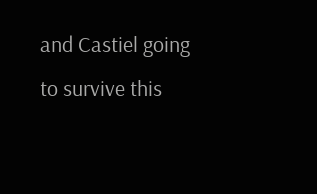and Castiel going to survive this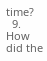time?
  9. How did the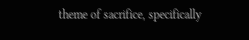theme of sacrifice, specifically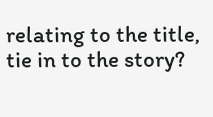relating to the title, tie in to the story?